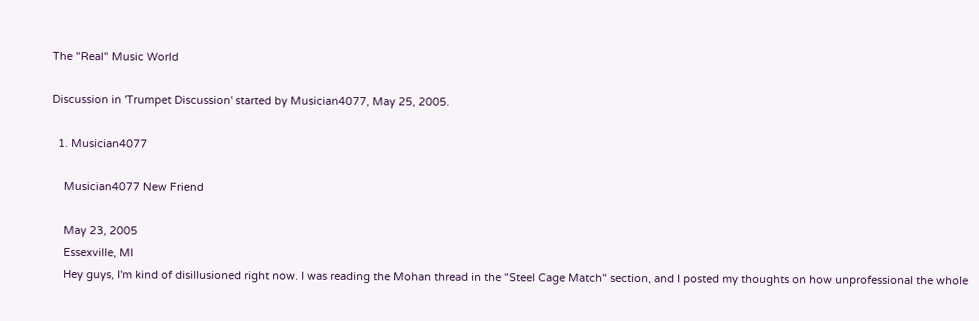The "Real" Music World

Discussion in 'Trumpet Discussion' started by Musician4077, May 25, 2005.

  1. Musician4077

    Musician4077 New Friend

    May 23, 2005
    Essexville, MI
    Hey guys, I'm kind of disillusioned right now. I was reading the Mohan thread in the "Steel Cage Match" section, and I posted my thoughts on how unprofessional the whole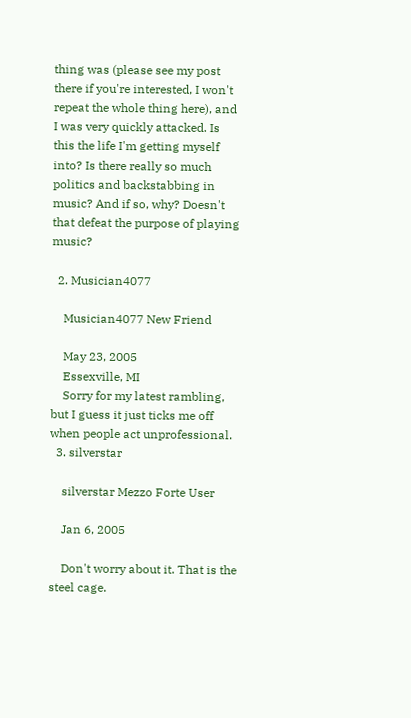thing was (please see my post there if you're interested, I won't repeat the whole thing here), and I was very quickly attacked. Is this the life I'm getting myself into? Is there really so much politics and backstabbing in music? And if so, why? Doesn't that defeat the purpose of playing music?

  2. Musician4077

    Musician4077 New Friend

    May 23, 2005
    Essexville, MI
    Sorry for my latest rambling, but I guess it just ticks me off when people act unprofessional.
  3. silverstar

    silverstar Mezzo Forte User

    Jan 6, 2005

    Don't worry about it. That is the steel cage.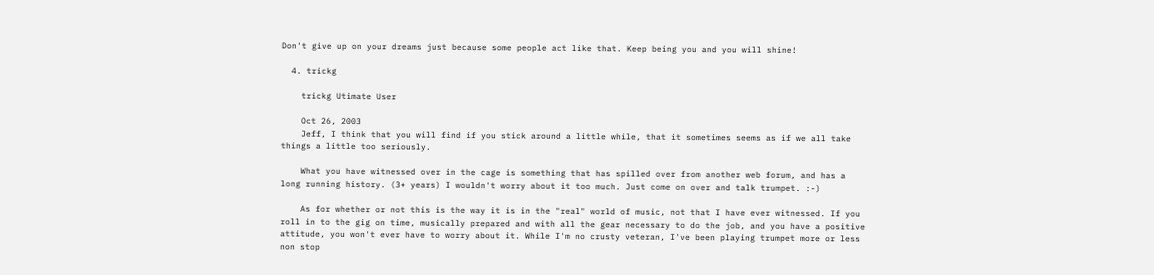Don't give up on your dreams just because some people act like that. Keep being you and you will shine!

  4. trickg

    trickg Utimate User

    Oct 26, 2003
    Jeff, I think that you will find if you stick around a little while, that it sometimes seems as if we all take things a little too seriously.

    What you have witnessed over in the cage is something that has spilled over from another web forum, and has a long running history. (3+ years) I wouldn't worry about it too much. Just come on over and talk trumpet. :-)

    As for whether or not this is the way it is in the "real" world of music, not that I have ever witnessed. If you roll in to the gig on time, musically prepared and with all the gear necessary to do the job, and you have a positive attitude, you won't ever have to worry about it. While I'm no crusty veteran, I've been playing trumpet more or less non stop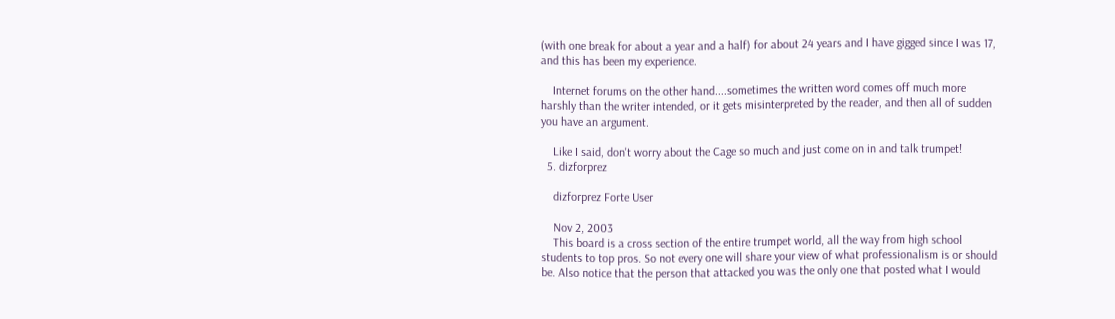(with one break for about a year and a half) for about 24 years and I have gigged since I was 17, and this has been my experience.

    Internet forums on the other hand....sometimes the written word comes off much more harshly than the writer intended, or it gets misinterpreted by the reader, and then all of sudden you have an argument.

    Like I said, don't worry about the Cage so much and just come on in and talk trumpet!
  5. dizforprez

    dizforprez Forte User

    Nov 2, 2003
    This board is a cross section of the entire trumpet world, all the way from high school students to top pros. So not every one will share your view of what professionalism is or should be. Also notice that the person that attacked you was the only one that posted what I would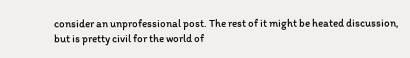consider an unprofessional post. The rest of it might be heated discussion, but is pretty civil for the world of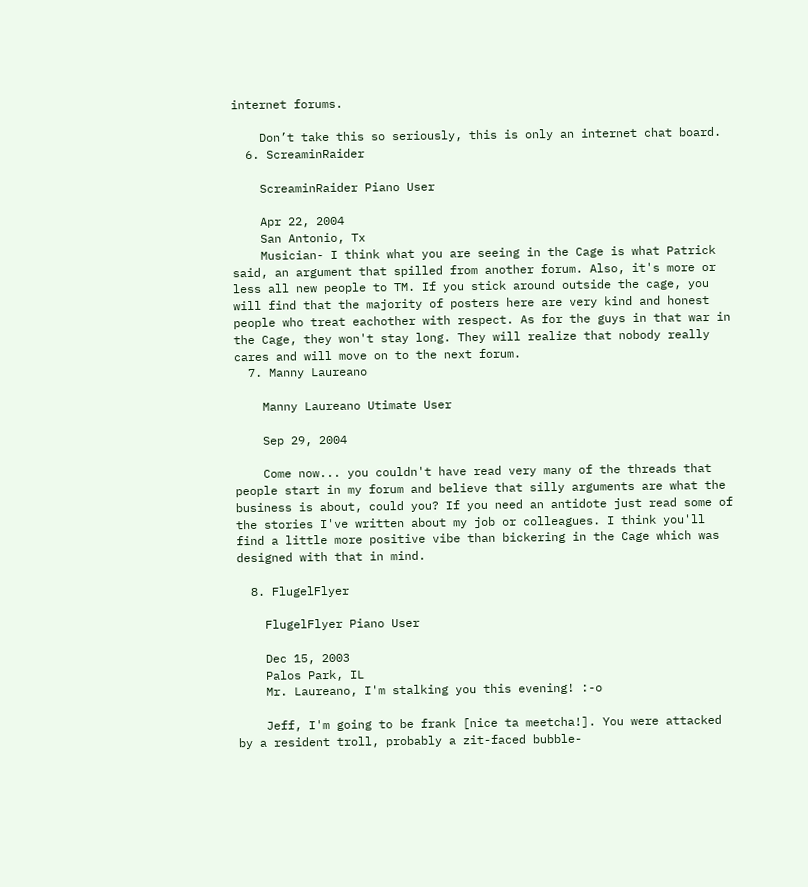internet forums.

    Don’t take this so seriously, this is only an internet chat board.
  6. ScreaminRaider

    ScreaminRaider Piano User

    Apr 22, 2004
    San Antonio, Tx
    Musician- I think what you are seeing in the Cage is what Patrick said, an argument that spilled from another forum. Also, it's more or less all new people to TM. If you stick around outside the cage, you will find that the majority of posters here are very kind and honest people who treat eachother with respect. As for the guys in that war in the Cage, they won't stay long. They will realize that nobody really cares and will move on to the next forum.
  7. Manny Laureano

    Manny Laureano Utimate User

    Sep 29, 2004

    Come now... you couldn't have read very many of the threads that people start in my forum and believe that silly arguments are what the business is about, could you? If you need an antidote just read some of the stories I've written about my job or colleagues. I think you'll find a little more positive vibe than bickering in the Cage which was designed with that in mind.

  8. FlugelFlyer

    FlugelFlyer Piano User

    Dec 15, 2003
    Palos Park, IL
    Mr. Laureano, I'm stalking you this evening! :-o

    Jeff, I'm going to be frank [nice ta meetcha!]. You were attacked by a resident troll, probably a zit-faced bubble-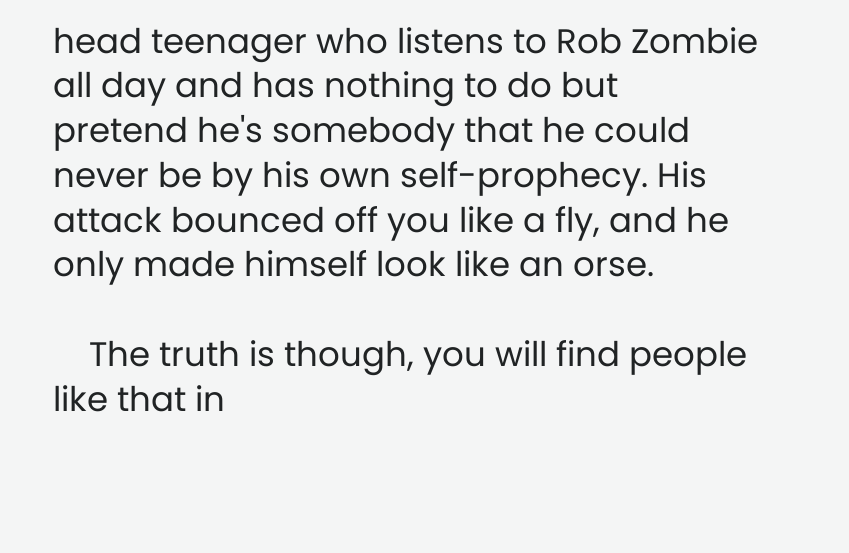head teenager who listens to Rob Zombie all day and has nothing to do but pretend he's somebody that he could never be by his own self-prophecy. His attack bounced off you like a fly, and he only made himself look like an orse.

    The truth is though, you will find people like that in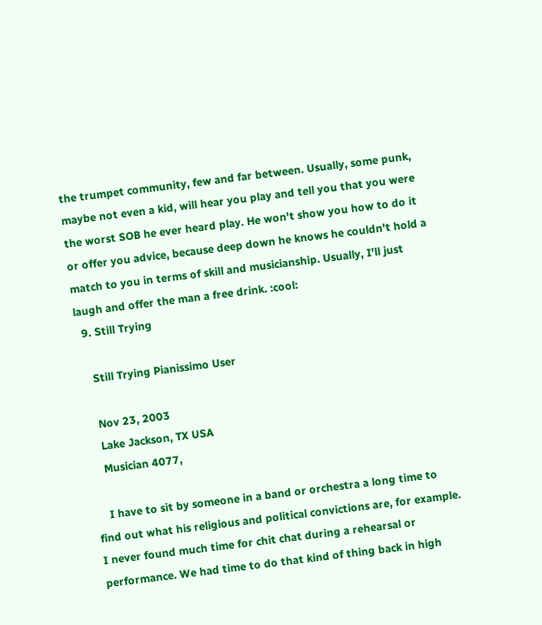the trumpet community, few and far between. Usually, some punk, maybe not even a kid, will hear you play and tell you that you were the worst SOB he ever heard play. He won't show you how to do it or offer you advice, because deep down he knows he couldn't hold a match to you in terms of skill and musicianship. Usually, I'll just laugh and offer the man a free drink. :cool:
  9. Still Trying

    Still Trying Pianissimo User

    Nov 23, 2003
    Lake Jackson, TX USA
    Musician 4077,

    I have to sit by someone in a band or orchestra a long time to find out what his religious and political convictions are, for example. I never found much time for chit chat during a rehearsal or performance. We had time to do that kind of thing back in high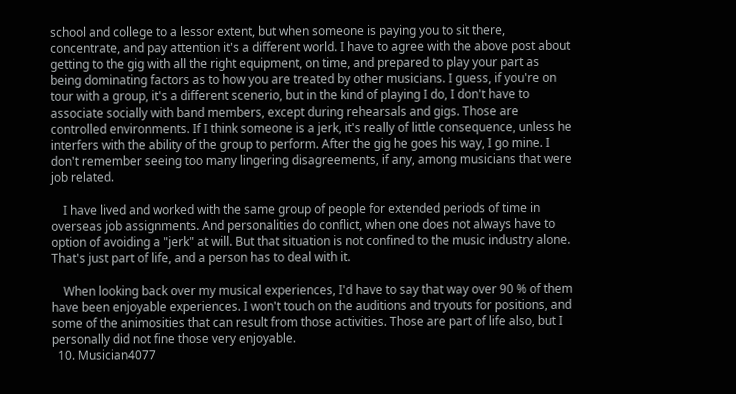school and college to a lessor extent, but when someone is paying you to sit there, concentrate, and pay attention it's a different world. I have to agree with the above post about getting to the gig with all the right equipment, on time, and prepared to play your part as being dominating factors as to how you are treated by other musicians. I guess, if you're on tour with a group, it's a different scenerio, but in the kind of playing I do, I don't have to associate socially with band members, except during rehearsals and gigs. Those are controlled environments. If I think someone is a jerk, it's really of little consequence, unless he interfers with the ability of the group to perform. After the gig he goes his way, I go mine. I don't remember seeing too many lingering disagreements, if any, among musicians that were job related.

    I have lived and worked with the same group of people for extended periods of time in overseas job assignments. And personalities do conflict, when one does not always have to option of avoiding a "jerk" at will. But that situation is not confined to the music industry alone. That's just part of life, and a person has to deal with it.

    When looking back over my musical experiences, I'd have to say that way over 90 % of them have been enjoyable experiences. I won't touch on the auditions and tryouts for positions, and some of the animosities that can result from those activities. Those are part of life also, but I personally did not fine those very enjoyable.
  10. Musician4077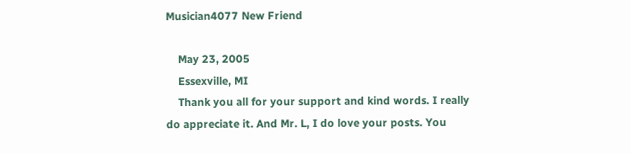Musician4077 New Friend

    May 23, 2005
    Essexville, MI
    Thank you all for your support and kind words. I really do appreciate it. And Mr. L, I do love your posts. You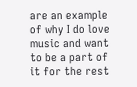are an example of why I do love music and want to be a part of it for the rest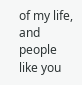of my life, and people like you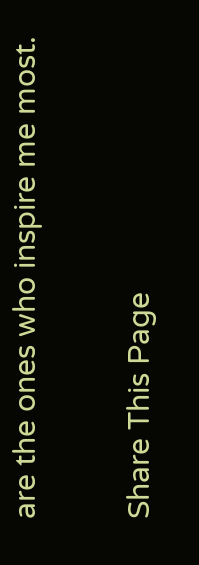are the ones who inspire me most.

Share This Page